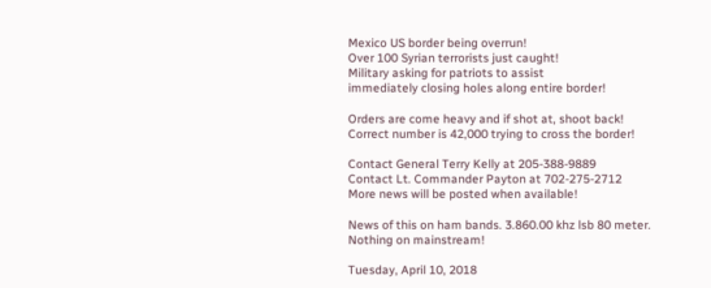Mexico US border being overrun!
Over 100 Syrian terrorists just caught!
Military asking for patriots to assist
immediately closing holes along entire border!

Orders are come heavy and if shot at, shoot back!
Correct number is 42,000 trying to cross the border!

Contact General Terry Kelly at 205-388-9889
Contact Lt. Commander Payton at 702-275-2712
More news will be posted when available!

News of this on ham bands. 3.860.00 khz lsb 80 meter.
Nothing on mainstream!

Tuesday, April 10, 2018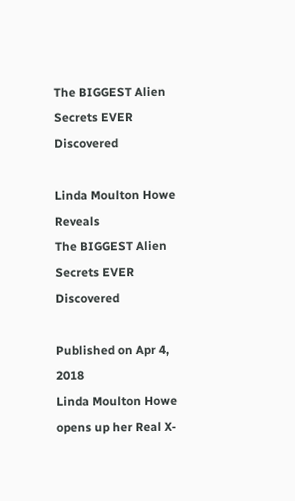The BIGGEST Alien Secrets EVER Discovered

Linda Moulton Howe Reveals
The BIGGEST Alien Secrets EVER Discovered

Published on Apr 4, 2018
Linda Moulton Howe opens up her Real X-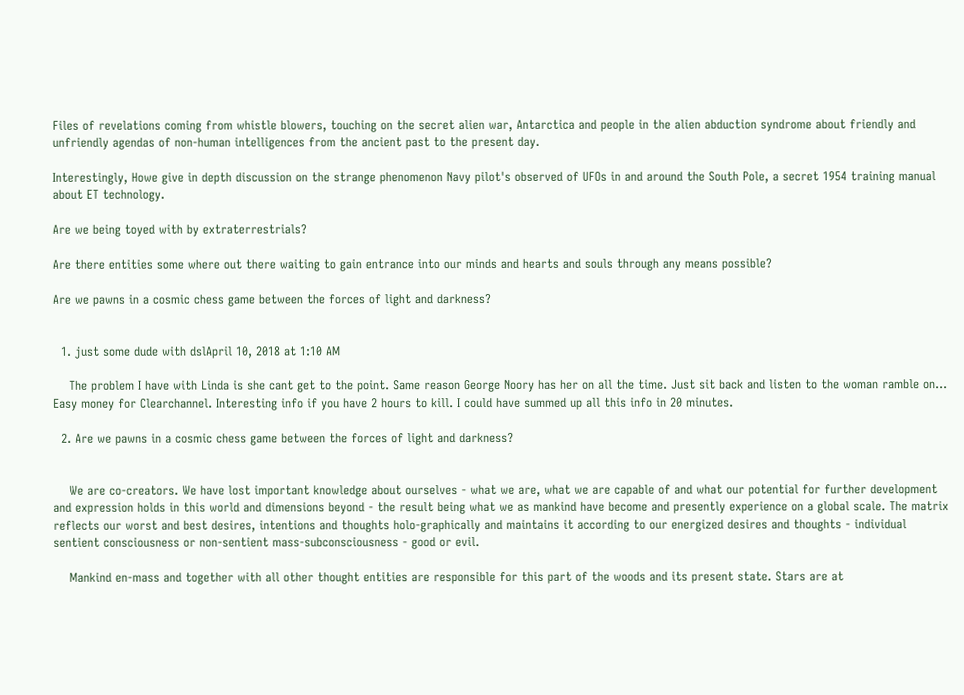Files of revelations coming from whistle blowers, touching on the secret alien war, Antarctica and people in the alien abduction syndrome about friendly and unfriendly agendas of non-human intelligences from the ancient past to the present day.

Interestingly, Howe give in depth discussion on the strange phenomenon Navy pilot's observed of UFOs in and around the South Pole, a secret 1954 training manual about ET technology.

Are we being toyed with by extraterrestrials?

Are there entities some where out there waiting to gain entrance into our minds and hearts and souls through any means possible?

Are we pawns in a cosmic chess game between the forces of light and darkness?


  1. just some dude with dslApril 10, 2018 at 1:10 AM

    The problem I have with Linda is she cant get to the point. Same reason George Noory has her on all the time. Just sit back and listen to the woman ramble on... Easy money for Clearchannel. Interesting info if you have 2 hours to kill. I could have summed up all this info in 20 minutes.

  2. Are we pawns in a cosmic chess game between the forces of light and darkness?


    We are co-creators. We have lost important knowledge about ourselves - what we are, what we are capable of and what our potential for further development and expression holds in this world and dimensions beyond - the result being what we as mankind have become and presently experience on a global scale. The matrix reflects our worst and best desires, intentions and thoughts holo-graphically and maintains it according to our energized desires and thoughts - individual sentient consciousness or non-sentient mass-subconsciousness - good or evil.

    Mankind en-mass and together with all other thought entities are responsible for this part of the woods and its present state. Stars are at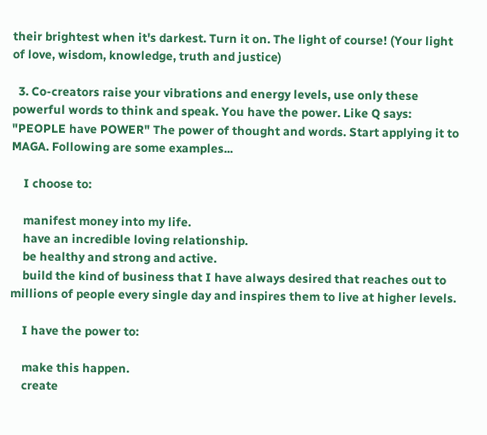their brightest when it's darkest. Turn it on. The light of course! (Your light of love, wisdom, knowledge, truth and justice)

  3. Co-creators raise your vibrations and energy levels, use only these powerful words to think and speak. You have the power. Like Q says: "PEOPLE have POWER" The power of thought and words. Start applying it to MAGA. Following are some examples...

    I choose to:

    manifest money into my life.
    have an incredible loving relationship.
    be healthy and strong and active.
    build the kind of business that I have always desired that reaches out to millions of people every single day and inspires them to live at higher levels.

    I have the power to:

    make this happen.
    create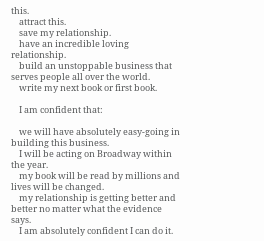this.
    attract this.
    save my relationship.
    have an incredible loving relationship.
    build an unstoppable business that serves people all over the world.
    write my next book or first book.

    I am confident that:

    we will have absolutely easy-going in building this business.
    I will be acting on Broadway within the year.
    my book will be read by millions and lives will be changed.
    my relationship is getting better and better no matter what the evidence says.
    I am absolutely confident I can do it.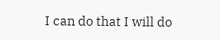I can do that I will do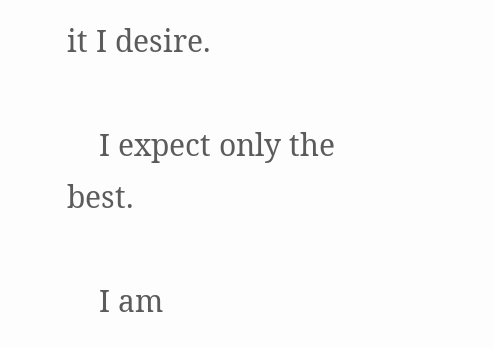it I desire.

    I expect only the best.

    I am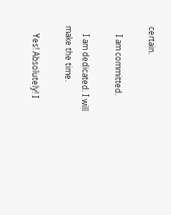certain.

    I am committed.

    I am dedicated. I will make the time.

    Yes! Absolutely! I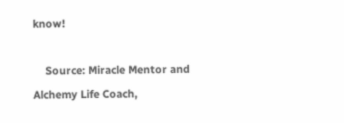know!

    Source: Miracle Mentor and Alchemy Life Coach,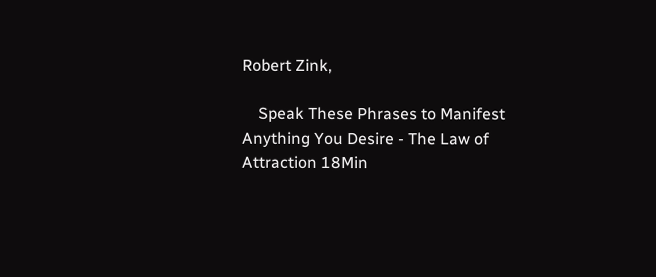Robert Zink,

    Speak These Phrases to Manifest Anything You Desire - The Law of Attraction 18Min